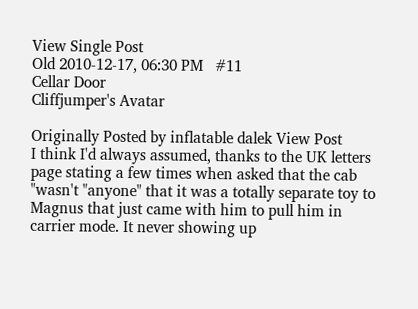View Single Post
Old 2010-12-17, 06:30 PM   #11
Cellar Door
Cliffjumper's Avatar

Originally Posted by inflatable dalek View Post
I think I'd always assumed, thanks to the UK letters page stating a few times when asked that the cab "wasn't "anyone" that it was a totally separate toy to Magnus that just came with him to pull him in carrier mode. It never showing up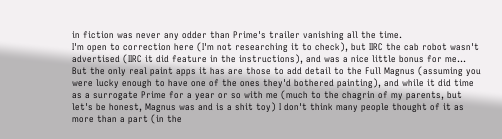in fiction was never any odder than Prime's trailer vanishing all the time.
I'm open to correction here (I'm not researching it to check), but IIRC the cab robot wasn't advertised (IIRC it did feature in the instructions), and was a nice little bonus for me... But the only real paint apps it has are those to add detail to the Full Magnus (assuming you were lucky enough to have one of the ones they'd bothered painting), and while it did time as a surrogate Prime for a year or so with me (much to the chagrin of my parents, but let's be honest, Magnus was and is a shit toy) I don't think many people thought of it as more than a part (in the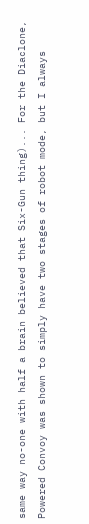same way no-one with half a brain believed that Six-Gun thing)... For the Diaclone, Powered Convoy was shown to simply have two stages of robot mode, but I always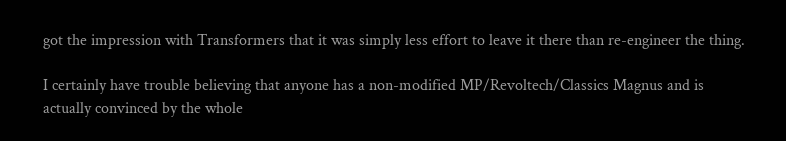got the impression with Transformers that it was simply less effort to leave it there than re-engineer the thing.

I certainly have trouble believing that anyone has a non-modified MP/Revoltech/Classics Magnus and is actually convinced by the whole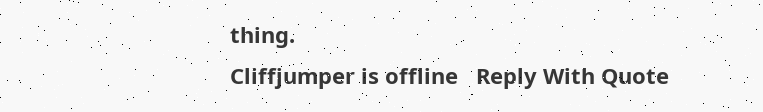thing.
Cliffjumper is offline   Reply With Quote